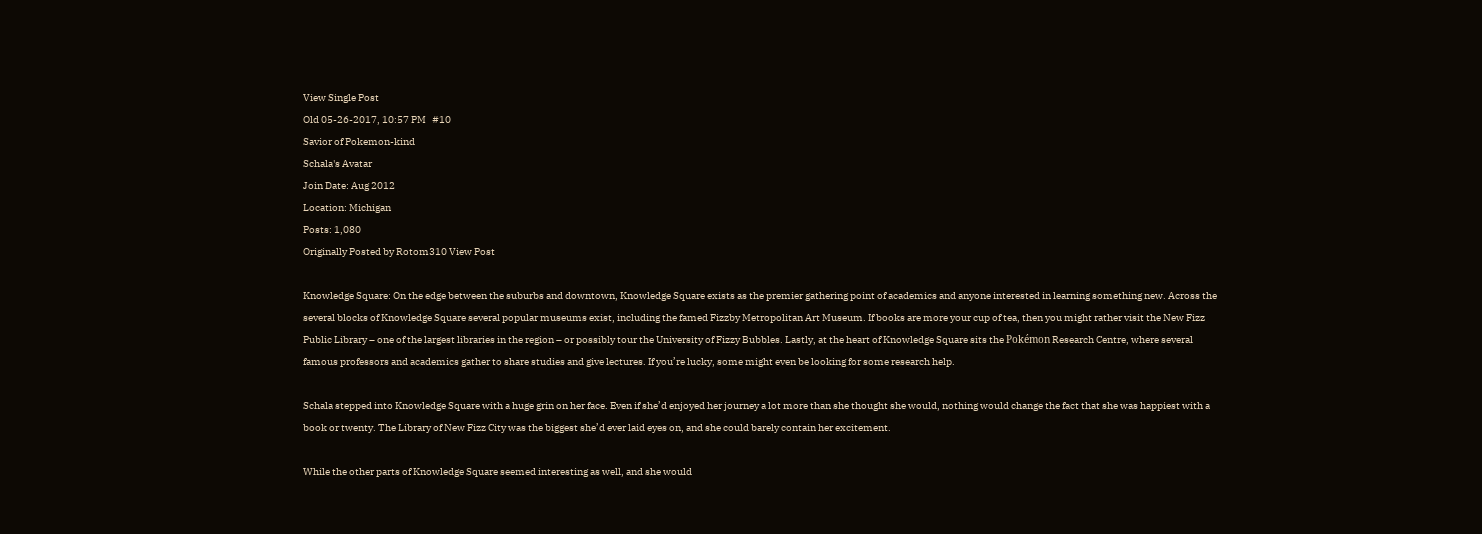View Single Post
Old 05-26-2017, 10:57 PM   #10
Savior of Pokemon-kind
Schala's Avatar
Join Date: Aug 2012
Location: Michigan
Posts: 1,080
Originally Posted by Rotom310 View Post

Knowledge Square: On the edge between the suburbs and downtown, Knowledge Square exists as the premier gathering point of academics and anyone interested in learning something new. Across the several blocks of Knowledge Square several popular museums exist, including the famed Fizzby Metropolitan Art Museum. If books are more your cup of tea, then you might rather visit the New Fizz Public Library – one of the largest libraries in the region – or possibly tour the University of Fizzy Bubbles. Lastly, at the heart of Knowledge Square sits the Pokémon Research Centre, where several famous professors and academics gather to share studies and give lectures. If you’re lucky, some might even be looking for some research help.

Schala stepped into Knowledge Square with a huge grin on her face. Even if she’d enjoyed her journey a lot more than she thought she would, nothing would change the fact that she was happiest with a book or twenty. The Library of New Fizz City was the biggest she’d ever laid eyes on, and she could barely contain her excitement.

While the other parts of Knowledge Square seemed interesting as well, and she would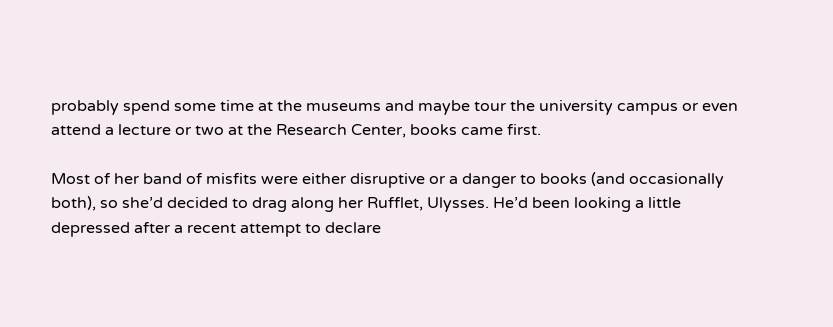probably spend some time at the museums and maybe tour the university campus or even attend a lecture or two at the Research Center, books came first.

Most of her band of misfits were either disruptive or a danger to books (and occasionally both), so she’d decided to drag along her Rufflet, Ulysses. He’d been looking a little depressed after a recent attempt to declare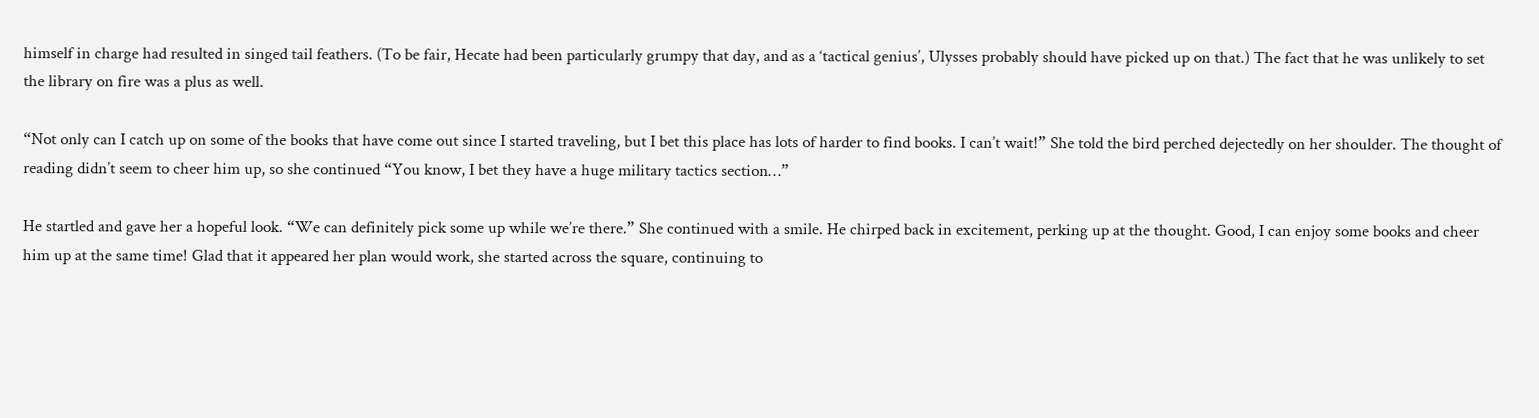himself in charge had resulted in singed tail feathers. (To be fair, Hecate had been particularly grumpy that day, and as a ‘tactical genius’, Ulysses probably should have picked up on that.) The fact that he was unlikely to set the library on fire was a plus as well.

“Not only can I catch up on some of the books that have come out since I started traveling, but I bet this place has lots of harder to find books. I can’t wait!” She told the bird perched dejectedly on her shoulder. The thought of reading didn’t seem to cheer him up, so she continued “You know, I bet they have a huge military tactics section…”

He startled and gave her a hopeful look. “We can definitely pick some up while we’re there.” She continued with a smile. He chirped back in excitement, perking up at the thought. Good, I can enjoy some books and cheer him up at the same time! Glad that it appeared her plan would work, she started across the square, continuing to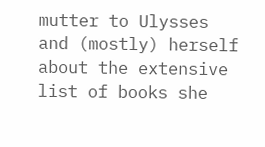mutter to Ulysses and (mostly) herself about the extensive list of books she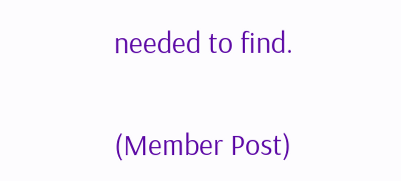needed to find.

(Member Post)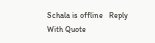Schala is offline   Reply With Quote